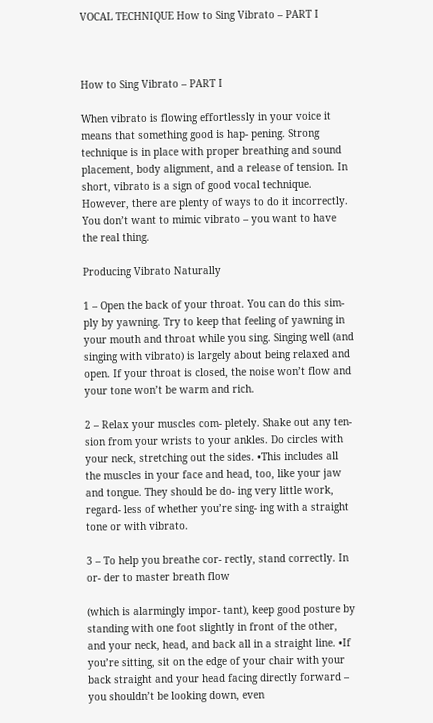VOCAL TECHNIQUE How to Sing Vibrato – PART I



How to Sing Vibrato – PART I

When vibrato is flowing effortlessly in your voice it means that something good is hap- pening. Strong technique is in place with proper breathing and sound placement, body alignment, and a release of tension. In short, vibrato is a sign of good vocal technique. However, there are plenty of ways to do it incorrectly. You don’t want to mimic vibrato – you want to have the real thing.

Producing Vibrato Naturally

1 – Open the back of your throat. You can do this sim- ply by yawning. Try to keep that feeling of yawning in your mouth and throat while you sing. Singing well (and singing with vibrato) is largely about being relaxed and open. If your throat is closed, the noise won’t flow and your tone won’t be warm and rich.

2 – Relax your muscles com- pletely. Shake out any ten- sion from your wrists to your ankles. Do circles with your neck, stretching out the sides. •This includes all the muscles in your face and head, too, like your jaw and tongue. They should be do- ing very little work, regard- less of whether you’re sing- ing with a straight tone or with vibrato.

3 – To help you breathe cor- rectly, stand correctly. In or- der to master breath flow

(which is alarmingly impor- tant), keep good posture by standing with one foot slightly in front of the other, and your neck, head, and back all in a straight line. •If you’re sitting, sit on the edge of your chair with your back straight and your head facing directly forward – you shouldn’t be looking down, even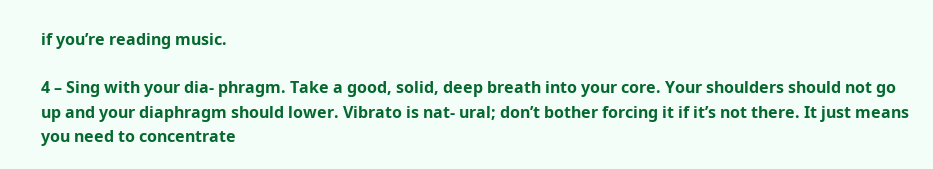if you’re reading music.

4 – Sing with your dia- phragm. Take a good, solid, deep breath into your core. Your shoulders should not go up and your diaphragm should lower. Vibrato is nat- ural; don’t bother forcing it if it’s not there. It just means you need to concentrate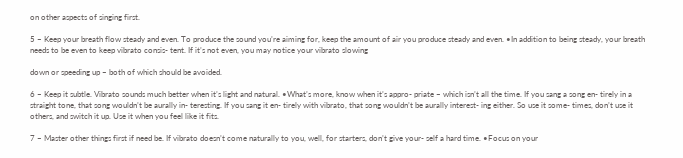on other aspects of singing first.

5 – Keep your breath flow steady and even. To produce the sound you’re aiming for, keep the amount of air you produce steady and even. •In addition to being steady, your breath needs to be even to keep vibrato consis- tent. If it’s not even, you may notice your vibrato slowing

down or speeding up – both of which should be avoided.

6 – Keep it subtle. Vibrato sounds much better when it’s light and natural. •What’s more, know when it’s appro- priate – which isn’t all the time. If you sang a song en- tirely in a straight tone, that song wouldn’t be aurally in- teresting. If you sang it en- tirely with vibrato, that song wouldn’t be aurally interest- ing either. So use it some- times, don’t use it others, and switch it up. Use it when you feel like it fits.

7 – Master other things first if need be. If vibrato doesn’t come naturally to you, well, for starters, don’t give your- self a hard time. •Focus on your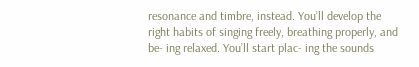resonance and timbre, instead. You’ll develop the right habits of singing freely, breathing properly, and be- ing relaxed. You’ll start plac- ing the sounds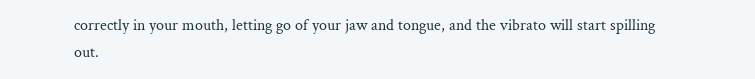correctly in your mouth, letting go of your jaw and tongue, and the vibrato will start spilling out.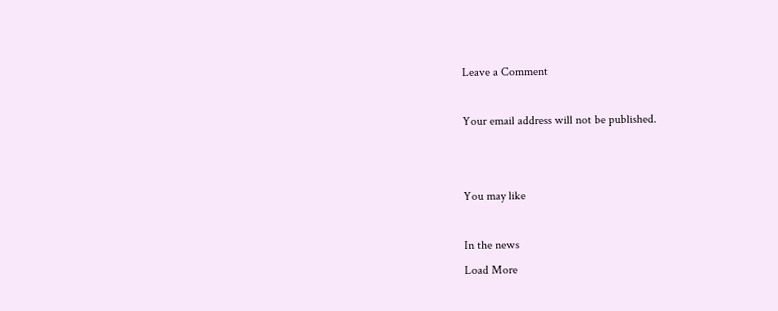Leave a Comment

Your email address will not be published.


You may like

In the news
Load More